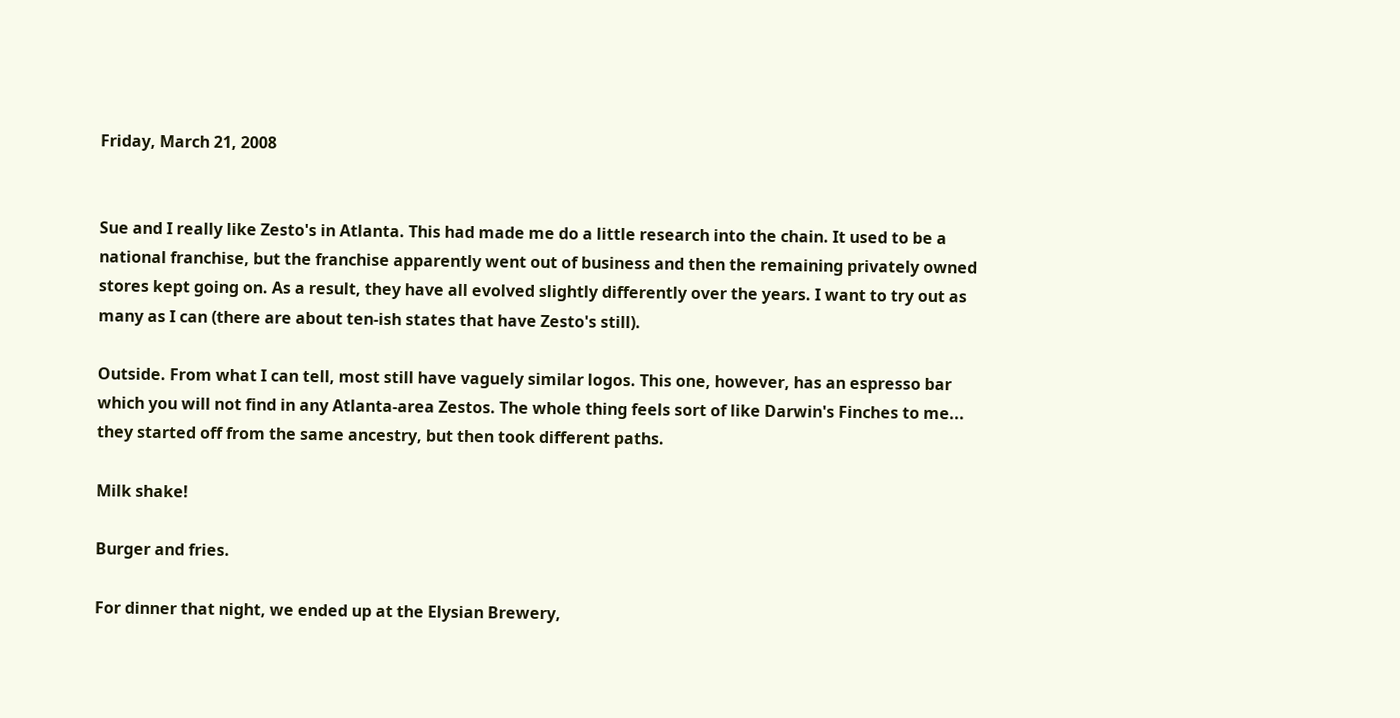Friday, March 21, 2008


Sue and I really like Zesto's in Atlanta. This had made me do a little research into the chain. It used to be a national franchise, but the franchise apparently went out of business and then the remaining privately owned stores kept going on. As a result, they have all evolved slightly differently over the years. I want to try out as many as I can (there are about ten-ish states that have Zesto's still).

Outside. From what I can tell, most still have vaguely similar logos. This one, however, has an espresso bar which you will not find in any Atlanta-area Zestos. The whole thing feels sort of like Darwin's Finches to me... they started off from the same ancestry, but then took different paths.

Milk shake!

Burger and fries.

For dinner that night, we ended up at the Elysian Brewery,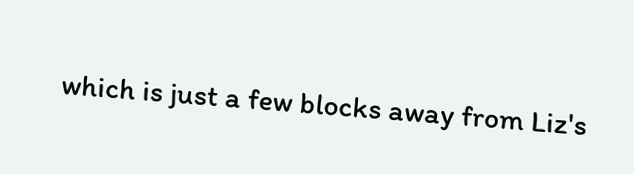which is just a few blocks away from Liz's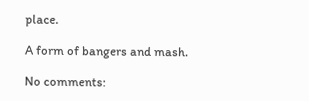place.

A form of bangers and mash.

No comments: